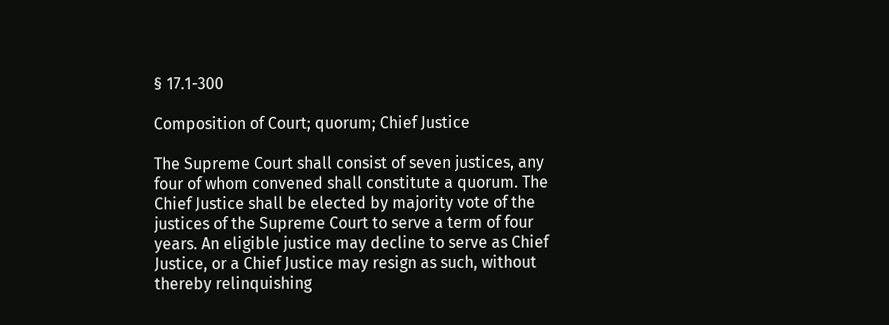§ 17.1-300

Composition of Court; quorum; Chief Justice

The Supreme Court shall consist of seven justices, any four of whom convened shall constitute a quorum. The Chief Justice shall be elected by majority vote of the justices of the Supreme Court to serve a term of four years. An eligible justice may decline to serve as Chief Justice, or a Chief Justice may resign as such, without thereby relinquishing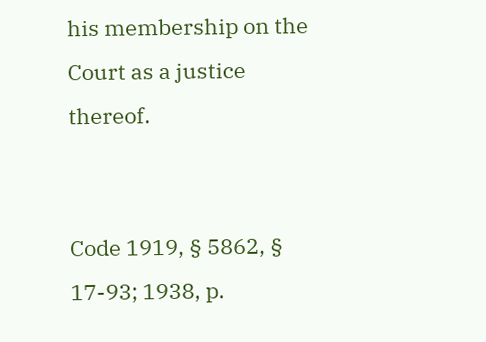his membership on the Court as a justice thereof.


Code 1919, § 5862, § 17-93; 1938, p.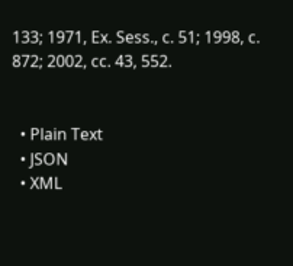133; 1971, Ex. Sess., c. 51; 1998, c. 872; 2002, cc. 43, 552.


  • Plain Text
  • JSON
  • XML